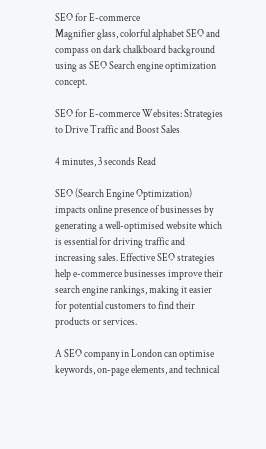SEO for E-commerce
Magnifier glass, colorful alphabet SEO and compass on dark chalkboard background using as SEO Search engine optimization concept.

SEO for E-commerce Websites: Strategies to Drive Traffic and Boost Sales

4 minutes, 3 seconds Read

SEO (Search Engine Optimization) impacts online presence of businesses by generating a well-optimised website which is essential for driving traffic and increasing sales. Effective SEO strategies help e-commerce businesses improve their search engine rankings, making it easier for potential customers to find their products or services.

A SEO company in London can optimise keywords, on-page elements, and technical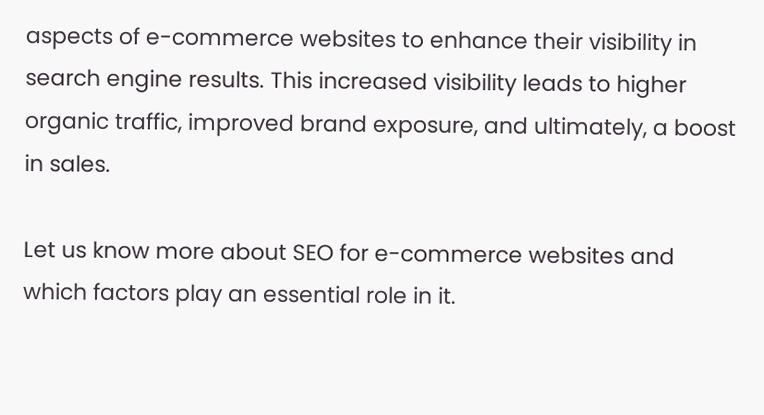aspects of e-commerce websites to enhance their visibility in search engine results. This increased visibility leads to higher organic traffic, improved brand exposure, and ultimately, a boost in sales.

Let us know more about SEO for e-commerce websites and which factors play an essential role in it.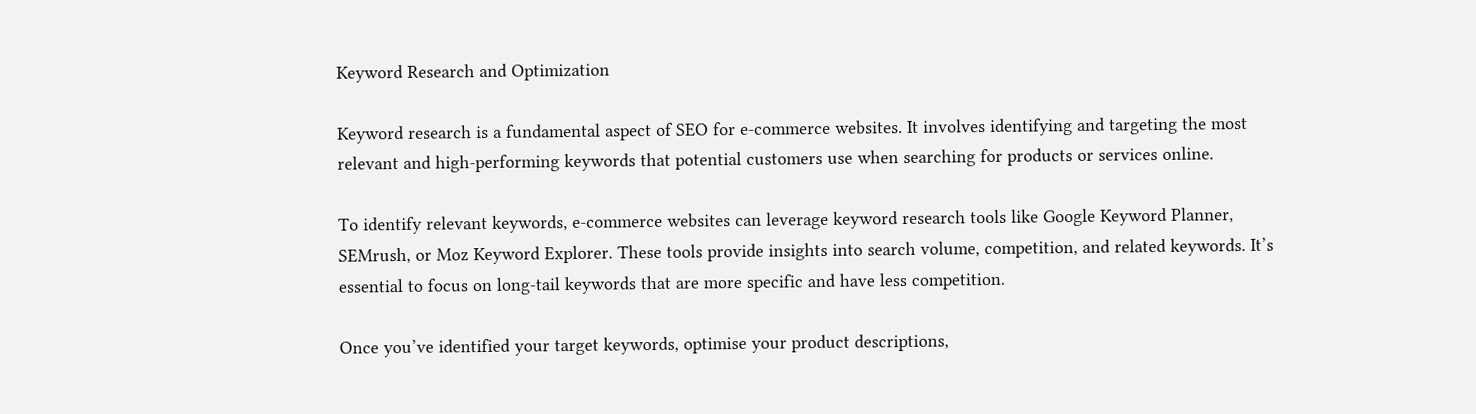Keyword Research and Optimization

Keyword research is a fundamental aspect of SEO for e-commerce websites. It involves identifying and targeting the most relevant and high-performing keywords that potential customers use when searching for products or services online.

To identify relevant keywords, e-commerce websites can leverage keyword research tools like Google Keyword Planner, SEMrush, or Moz Keyword Explorer. These tools provide insights into search volume, competition, and related keywords. It’s essential to focus on long-tail keywords that are more specific and have less competition.

Once you’ve identified your target keywords, optimise your product descriptions,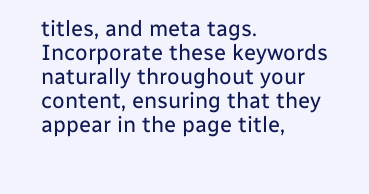titles, and meta tags. Incorporate these keywords naturally throughout your content, ensuring that they appear in the page title,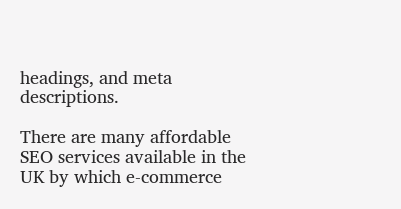headings, and meta descriptions.

There are many affordable SEO services available in the UK by which e-commerce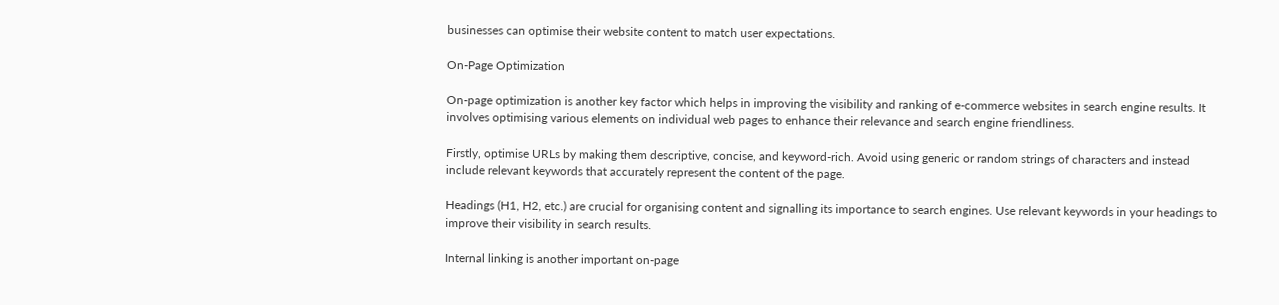businesses can optimise their website content to match user expectations.

On-Page Optimization

On-page optimization is another key factor which helps in improving the visibility and ranking of e-commerce websites in search engine results. It involves optimising various elements on individual web pages to enhance their relevance and search engine friendliness.

Firstly, optimise URLs by making them descriptive, concise, and keyword-rich. Avoid using generic or random strings of characters and instead include relevant keywords that accurately represent the content of the page.

Headings (H1, H2, etc.) are crucial for organising content and signalling its importance to search engines. Use relevant keywords in your headings to improve their visibility in search results.

Internal linking is another important on-page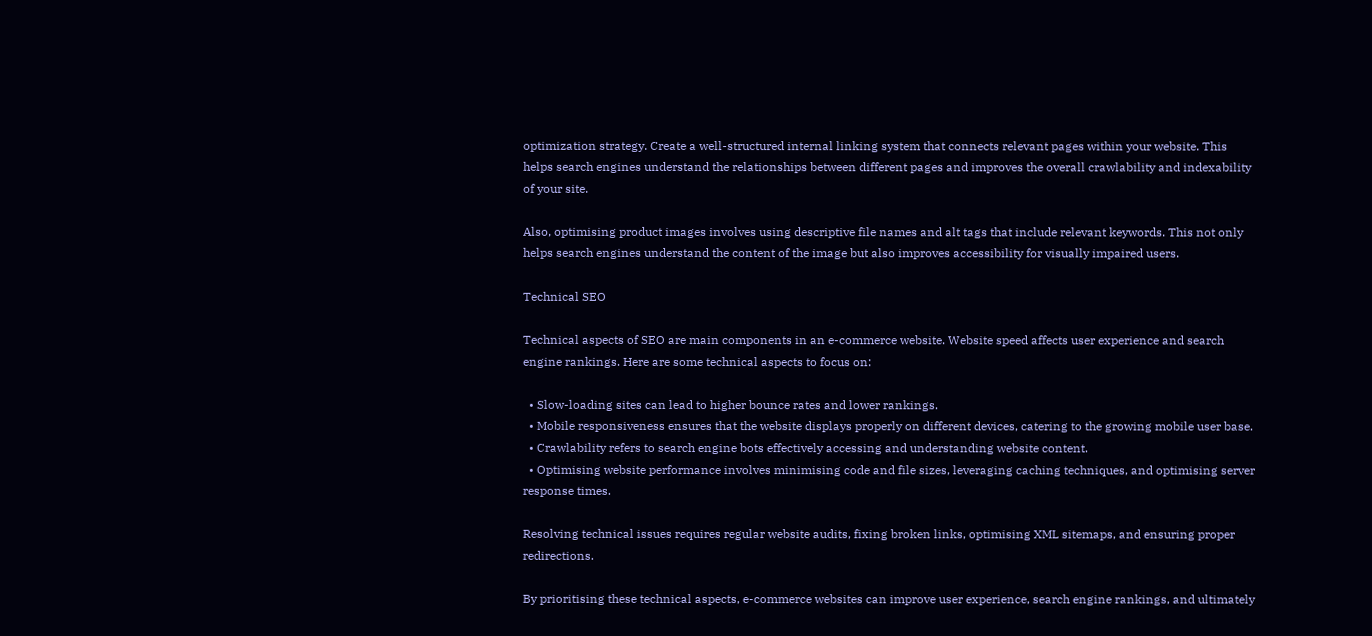optimization strategy. Create a well-structured internal linking system that connects relevant pages within your website. This helps search engines understand the relationships between different pages and improves the overall crawlability and indexability of your site.

Also, optimising product images involves using descriptive file names and alt tags that include relevant keywords. This not only helps search engines understand the content of the image but also improves accessibility for visually impaired users.

Technical SEO

Technical aspects of SEO are main components in an e-commerce website. Website speed affects user experience and search engine rankings. Here are some technical aspects to focus on:

  • Slow-loading sites can lead to higher bounce rates and lower rankings.
  • Mobile responsiveness ensures that the website displays properly on different devices, catering to the growing mobile user base.
  • Crawlability refers to search engine bots effectively accessing and understanding website content.
  • Optimising website performance involves minimising code and file sizes, leveraging caching techniques, and optimising server response times.

Resolving technical issues requires regular website audits, fixing broken links, optimising XML sitemaps, and ensuring proper redirections.

By prioritising these technical aspects, e-commerce websites can improve user experience, search engine rankings, and ultimately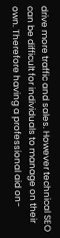drive more traffic and sales. However technical SEO can be difficult for individuals to manage on their own. Therefore having a professional aid on-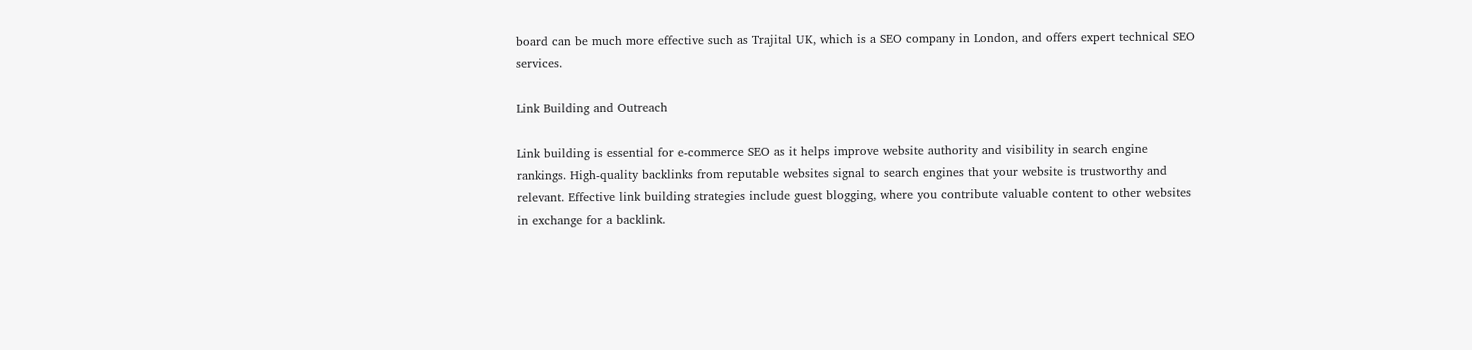board can be much more effective such as Trajital UK, which is a SEO company in London, and offers expert technical SEO services.

Link Building and Outreach

Link building is essential for e-commerce SEO as it helps improve website authority and visibility in search engine rankings. High-quality backlinks from reputable websites signal to search engines that your website is trustworthy and relevant. Effective link building strategies include guest blogging, where you contribute valuable content to other websites in exchange for a backlink.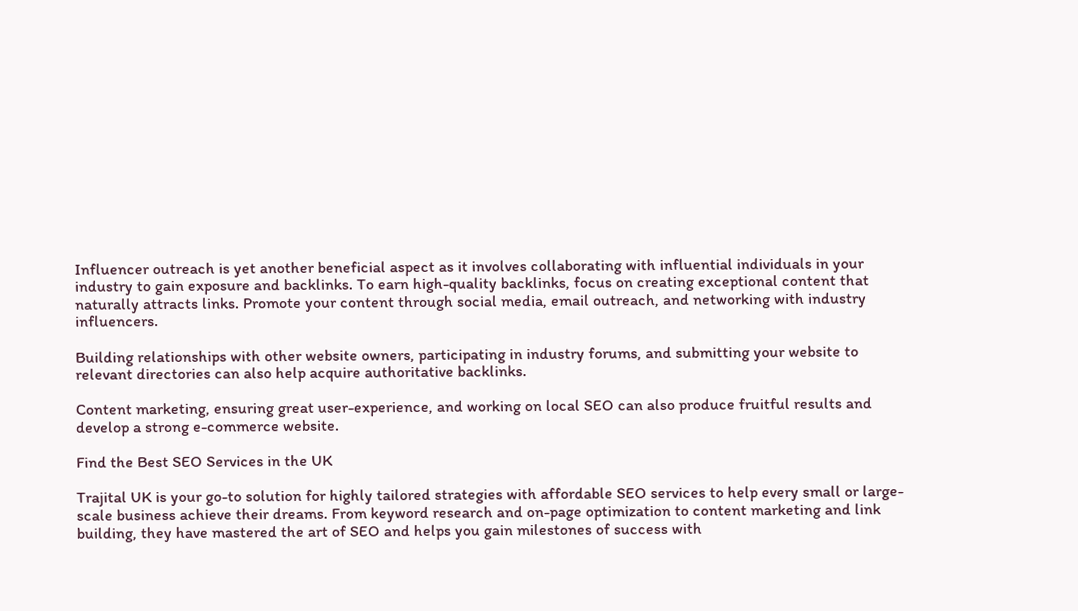Influencer outreach is yet another beneficial aspect as it involves collaborating with influential individuals in your industry to gain exposure and backlinks. To earn high-quality backlinks, focus on creating exceptional content that naturally attracts links. Promote your content through social media, email outreach, and networking with industry influencers.

Building relationships with other website owners, participating in industry forums, and submitting your website to relevant directories can also help acquire authoritative backlinks.

Content marketing, ensuring great user-experience, and working on local SEO can also produce fruitful results and develop a strong e-commerce website.

Find the Best SEO Services in the UK

Trajital UK is your go-to solution for highly tailored strategies with affordable SEO services to help every small or large-scale business achieve their dreams. From keyword research and on-page optimization to content marketing and link building, they have mastered the art of SEO and helps you gain milestones of success with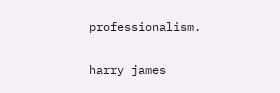professionalism.


harry james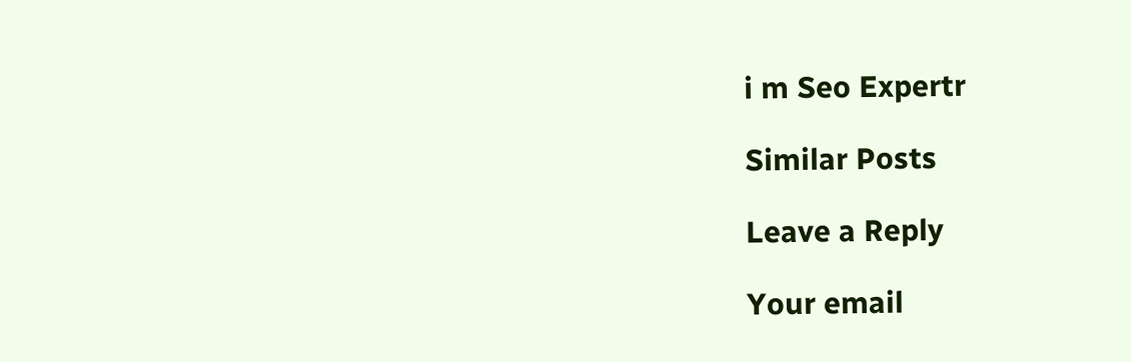i m Seo Expertr

Similar Posts

Leave a Reply

Your email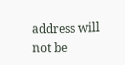address will not be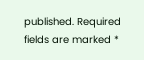published. Required fields are marked *